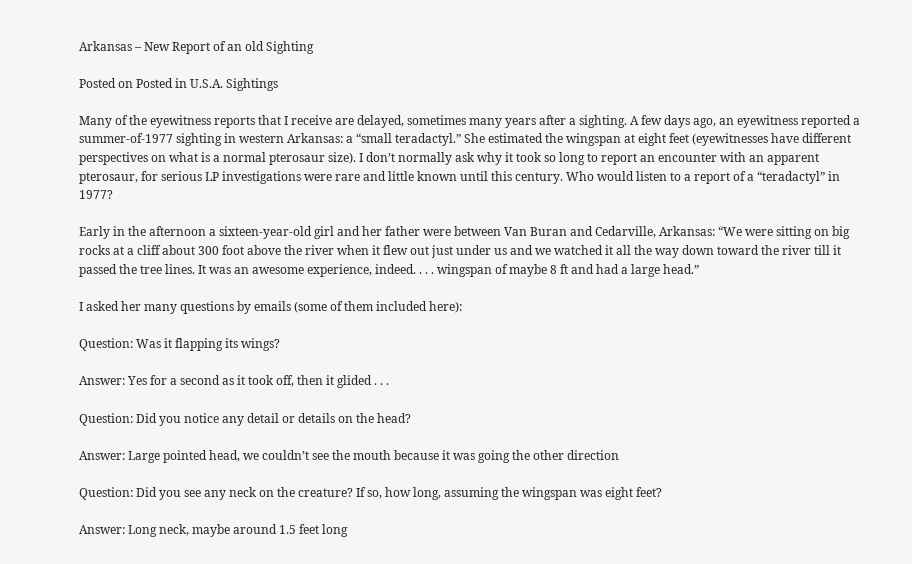Arkansas – New Report of an old Sighting

Posted on Posted in U.S.A. Sightings

Many of the eyewitness reports that I receive are delayed, sometimes many years after a sighting. A few days ago, an eyewitness reported a summer-of-1977 sighting in western Arkansas: a “small teradactyl.” She estimated the wingspan at eight feet (eyewitnesses have different perspectives on what is a normal pterosaur size). I don’t normally ask why it took so long to report an encounter with an apparent pterosaur, for serious LP investigations were rare and little known until this century. Who would listen to a report of a “teradactyl” in 1977?

Early in the afternoon a sixteen-year-old girl and her father were between Van Buran and Cedarville, Arkansas: “We were sitting on big rocks at a cliff about 300 foot above the river when it flew out just under us and we watched it all the way down toward the river till it passed the tree lines. It was an awesome experience, indeed. . . . wingspan of maybe 8 ft and had a large head.”

I asked her many questions by emails (some of them included here):

Question: Was it flapping its wings?

Answer: Yes for a second as it took off, then it glided . . .

Question: Did you notice any detail or details on the head?

Answer: Large pointed head, we couldn’t see the mouth because it was going the other direction

Question: Did you see any neck on the creature? If so, how long, assuming the wingspan was eight feet?

Answer: Long neck, maybe around 1.5 feet long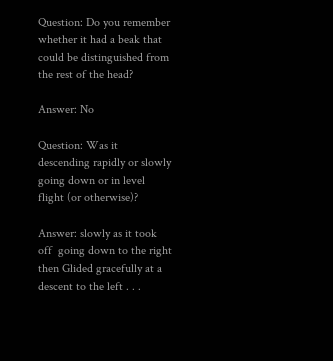Question: Do you remember whether it had a beak that could be distinguished from the rest of the head?

Answer: No

Question: Was it descending rapidly or slowly going down or in level flight (or otherwise)?

Answer: slowly as it took off  going down to the right then Glided gracefully at a descent to the left . . .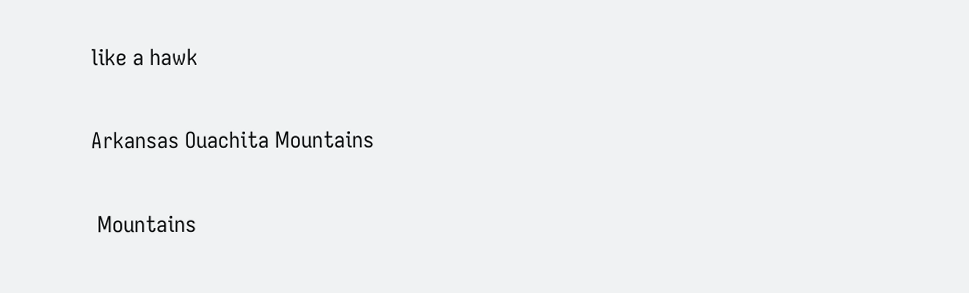like a hawk

Arkansas Ouachita Mountains

 Mountains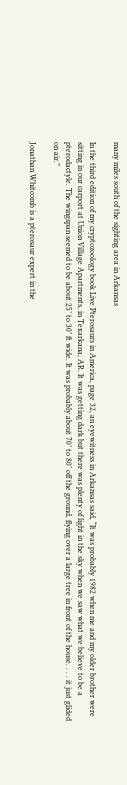many miles south of the sighting area in Arkansas

In the third edition of my cryptozoology book Live Pterosaurs in America, page 32, an eyewitness in Arkansas said, “It was probably 1982 when me and my older brother were sitting in our carport at Union Village Apartments, in Texarkana, AR. It was getting dark but there was plenty of light in the sky when we saw what we believe to be a pterodactyle. The wingspan seemed to be about 25’ to 30’ ft wide. It was probably about 70’ to 80’ off the ground, flying over a large tree in front of the house. . . . it just glided on air.”

Jonathan Whitcomb is a pterosaur expert in the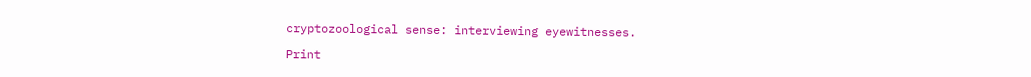cryptozoological sense: interviewing eyewitnesses.

Print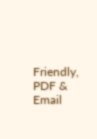Friendly, PDF & Email